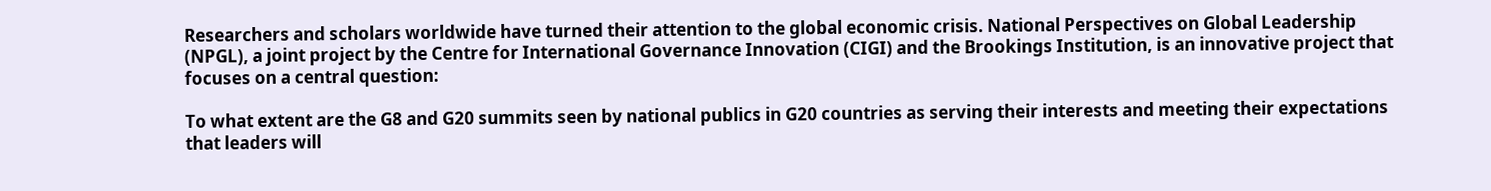Researchers and scholars worldwide have turned their attention to the global economic crisis. National Perspectives on Global Leadership (NPGL), a joint project by the Centre for International Governance Innovation (CIGI) and the Brookings Institution, is an innovative project that focuses on a central question:

To what extent are the G8 and G20 summits seen by national publics in G20 countries as serving their interests and meeting their expectations that leaders will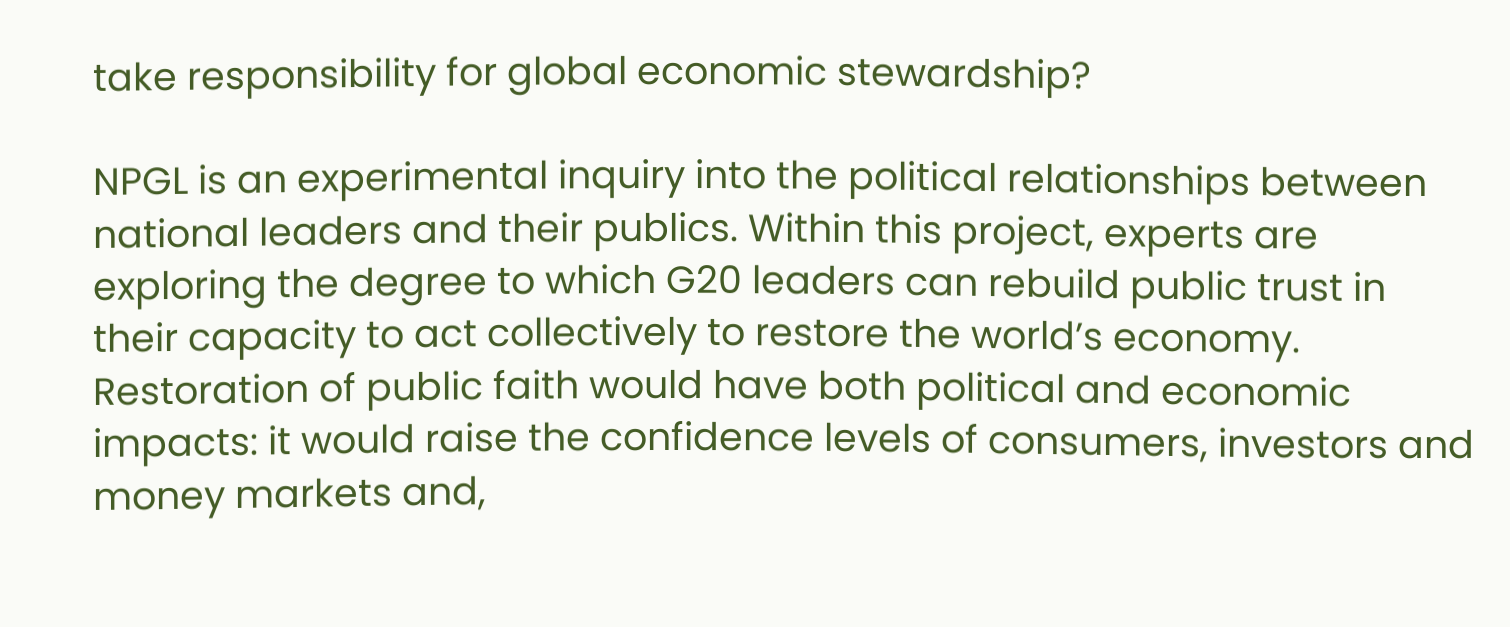take responsibility for global economic stewardship?

NPGL is an experimental inquiry into the political relationships between national leaders and their publics. Within this project, experts are exploring the degree to which G20 leaders can rebuild public trust in their capacity to act collectively to restore the world’s economy. Restoration of public faith would have both political and economic impacts: it would raise the confidence levels of consumers, investors and money markets and,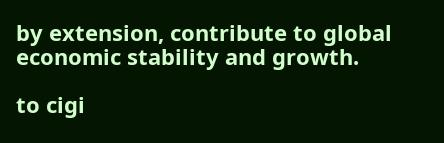by extension, contribute to global economic stability and growth.

to cigi